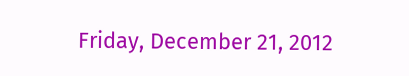Friday, December 21, 2012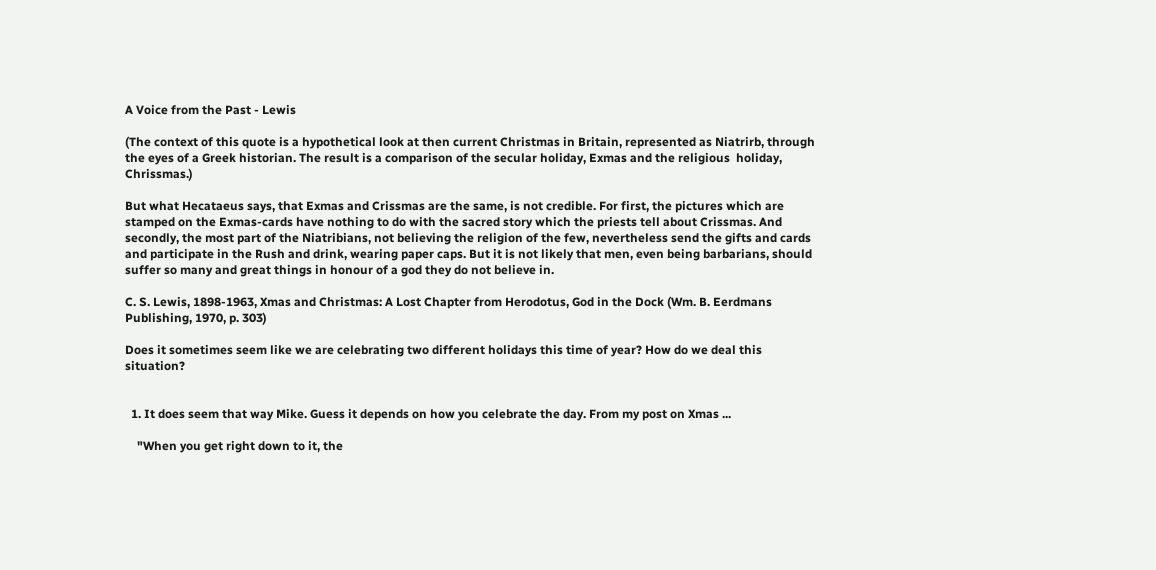A Voice from the Past - Lewis

(The context of this quote is a hypothetical look at then current Christmas in Britain, represented as Niatrirb, through the eyes of a Greek historian. The result is a comparison of the secular holiday, Exmas and the religious  holiday, Chrissmas.)

But what Hecataeus says, that Exmas and Crissmas are the same, is not credible. For first, the pictures which are stamped on the Exmas-cards have nothing to do with the sacred story which the priests tell about Crissmas. And secondly, the most part of the Niatribians, not believing the religion of the few, nevertheless send the gifts and cards and participate in the Rush and drink, wearing paper caps. But it is not likely that men, even being barbarians, should suffer so many and great things in honour of a god they do not believe in.

C. S. Lewis, 1898-1963, Xmas and Christmas: A Lost Chapter from Herodotus, God in the Dock (Wm. B. Eerdmans Publishing, 1970, p. 303)

Does it sometimes seem like we are celebrating two different holidays this time of year? How do we deal this situation?


  1. It does seem that way Mike. Guess it depends on how you celebrate the day. From my post on Xmas ...

    "When you get right down to it, the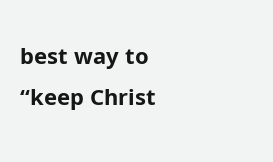best way to “keep Christ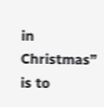in Christmas” is to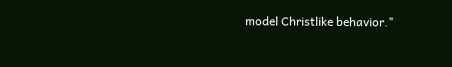model Christlike behavior."